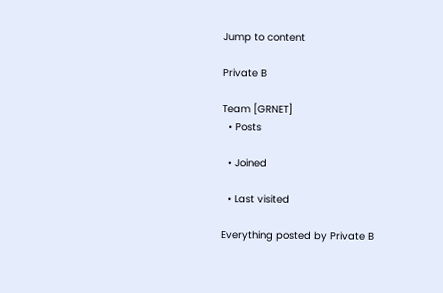Jump to content

Private B

Team [GRNET]
  • Posts

  • Joined

  • Last visited

Everything posted by Private B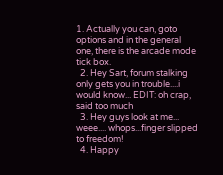1. Actually you can, goto options and in the general one, there is the arcade mode tick box.
  2. Hey Sart, forum stalking only gets you in trouble....i would know... EDIT: oh crap, said too much
  3. Hey guys look at me... weee.... whops...finger slipped to freedom!
  4. Happy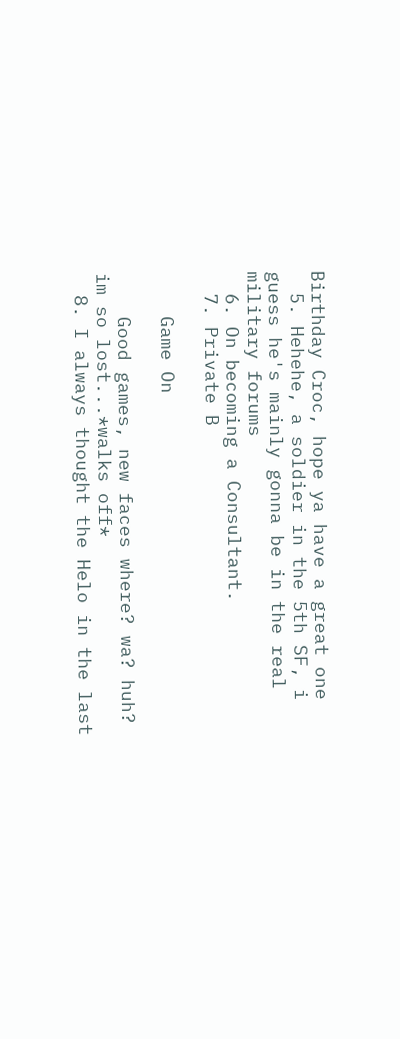Birthday Croc, hope ya have a great one
  5. Hehehe, a soldier in the 5th SF, i guess he's mainly gonna be in the real military forums
  6. On becoming a Consultant.
  7. Private B

    Game On

    Good games, new faces where? wa? huh? im so lost...*walks off*
  8. I always thought the Helo in the last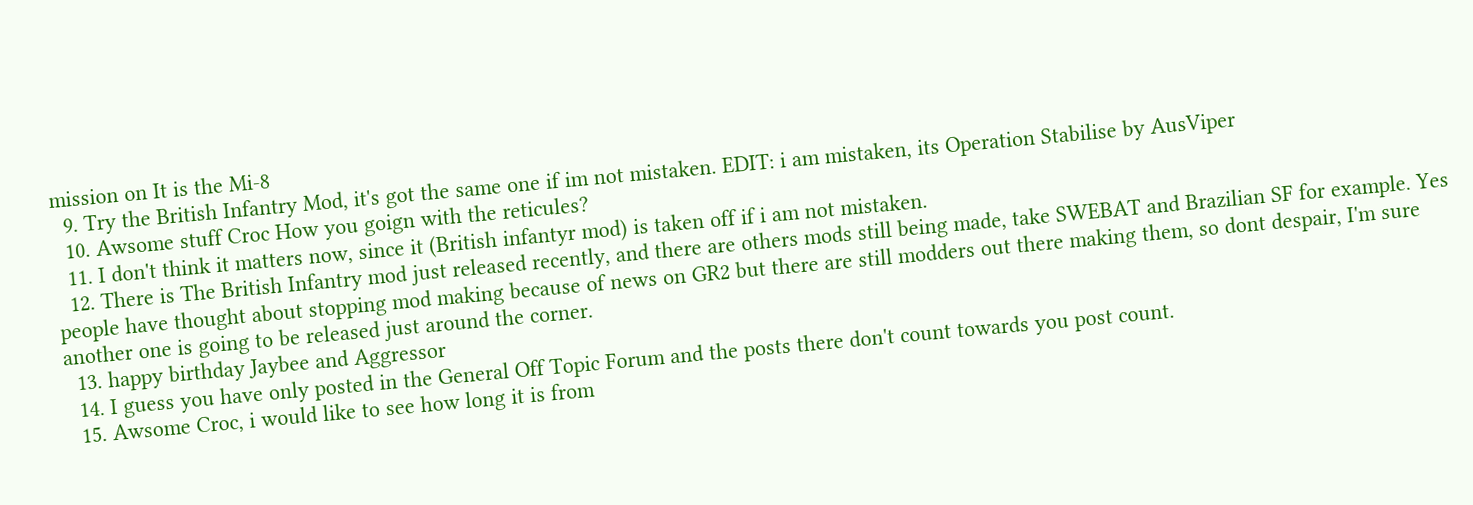mission on It is the Mi-8
  9. Try the British Infantry Mod, it's got the same one if im not mistaken. EDIT: i am mistaken, its Operation Stabilise by AusViper
  10. Awsome stuff Croc How you goign with the reticules?
  11. I don't think it matters now, since it (British infantyr mod) is taken off if i am not mistaken.
  12. There is The British Infantry mod just released recently, and there are others mods still being made, take SWEBAT and Brazilian SF for example. Yes people have thought about stopping mod making because of news on GR2 but there are still modders out there making them, so dont despair, I'm sure another one is going to be released just around the corner.
  13. happy birthday Jaybee and Aggressor
  14. I guess you have only posted in the General Off Topic Forum and the posts there don't count towards you post count.
  15. Awsome Croc, i would like to see how long it is from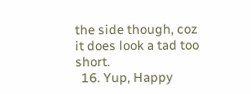the side though, coz it does look a tad too short.
  16. Yup, Happy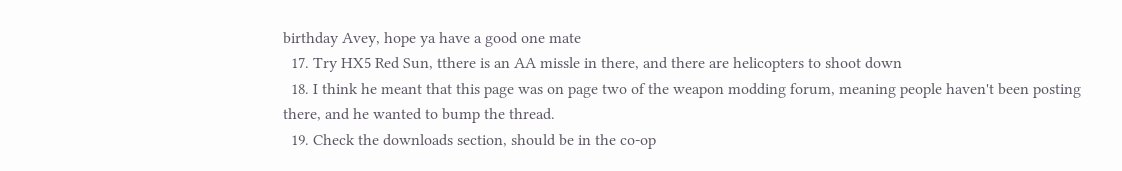birthday Avey, hope ya have a good one mate
  17. Try HX5 Red Sun, tthere is an AA missle in there, and there are helicopters to shoot down
  18. I think he meant that this page was on page two of the weapon modding forum, meaning people haven't been posting there, and he wanted to bump the thread.
  19. Check the downloads section, should be in the co-op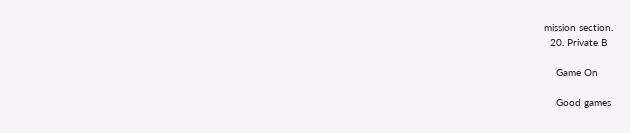mission section.
  20. Private B

    Game On

    Good games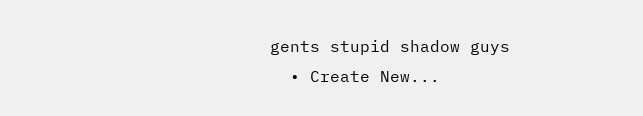gents stupid shadow guys
  • Create New...